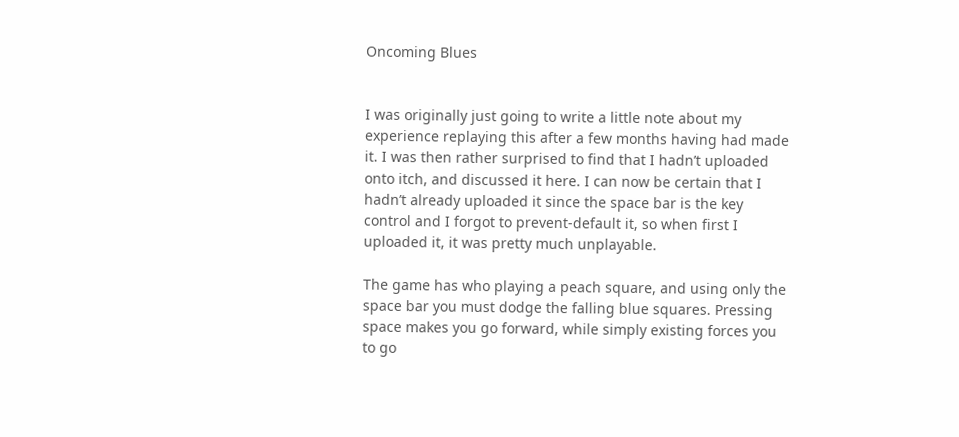Oncoming Blues


I was originally just going to write a little note about my experience replaying this after a few months having had made it. I was then rather surprised to find that I hadn’t uploaded onto itch, and discussed it here. I can now be certain that I hadn’t already uploaded it since the space bar is the key control and I forgot to prevent-default it, so when first I uploaded it, it was pretty much unplayable.

The game has who playing a peach square, and using only the space bar you must dodge the falling blue squares. Pressing space makes you go forward, while simply existing forces you to go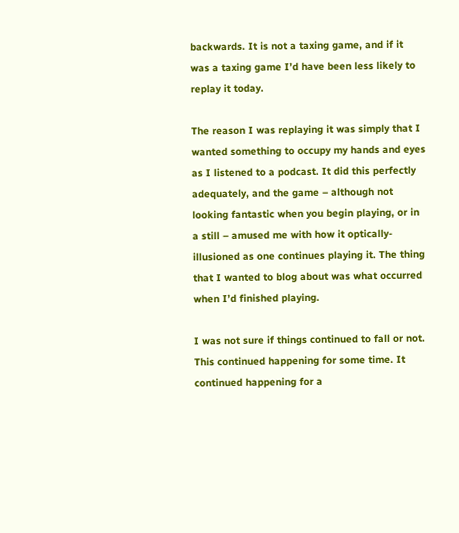backwards. It is not a taxing game, and if it was a taxing game I’d have been less likely to replay it today.

The reason I was replaying it was simply that I wanted something to occupy my hands and eyes as I listened to a podcast. It did this perfectly adequately, and the game – although not looking fantastic when you begin playing, or in a still – amused me with how it optically-illusioned as one continues playing it. The thing that I wanted to blog about was what occurred when I’d finished playing.

I was not sure if things continued to fall or not. This continued happening for some time. It continued happening for a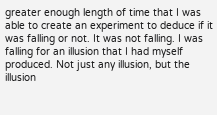greater enough length of time that I was able to create an experiment to deduce if it was falling or not. It was not falling. I was falling for an illusion that I had myself produced. Not just any illusion, but the illusion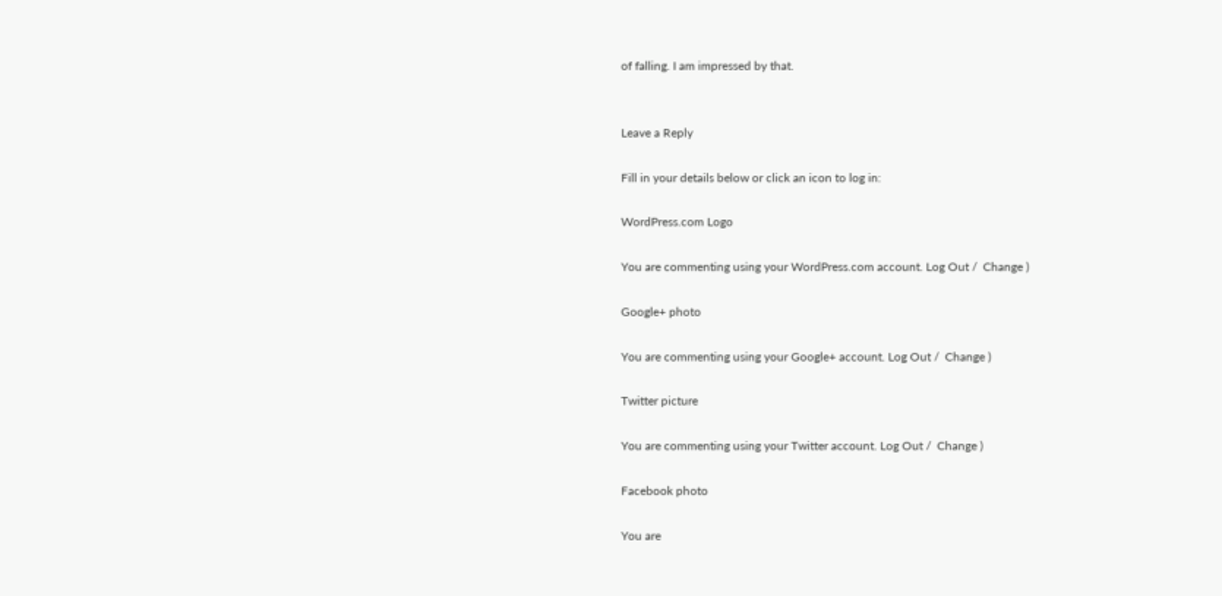of falling. I am impressed by that.


Leave a Reply

Fill in your details below or click an icon to log in:

WordPress.com Logo

You are commenting using your WordPress.com account. Log Out /  Change )

Google+ photo

You are commenting using your Google+ account. Log Out /  Change )

Twitter picture

You are commenting using your Twitter account. Log Out /  Change )

Facebook photo

You are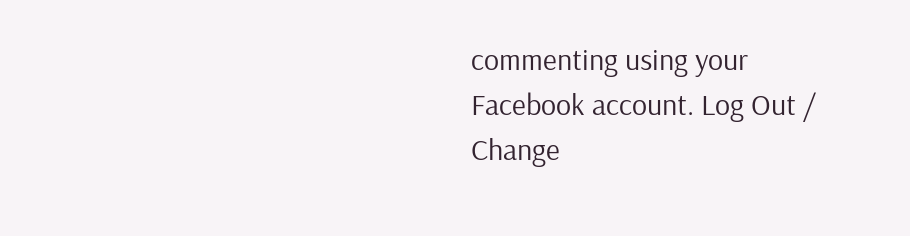commenting using your Facebook account. Log Out /  Change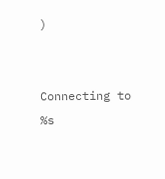)


Connecting to %s